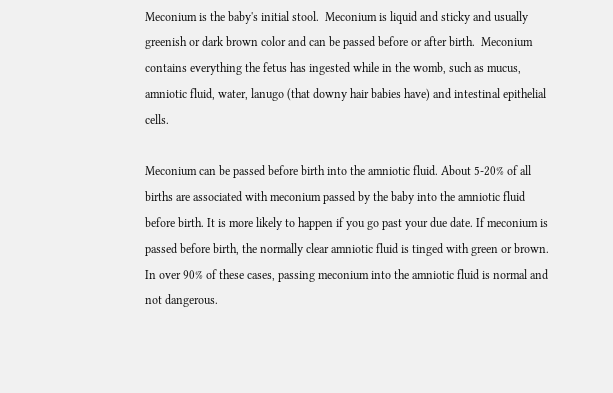Meconium is the baby's initial stool.  Meconium is liquid and sticky and usually greenish or dark brown color and can be passed before or after birth.  Meconium contains everything the fetus has ingested while in the womb, such as mucus, amniotic fluid, water, lanugo (that downy hair babies have) and intestinal epithelial cells.

Meconium can be passed before birth into the amniotic fluid. About 5-20% of all births are associated with meconium passed by the baby into the amniotic fluid before birth. It is more likely to happen if you go past your due date. If meconium is passed before birth, the normally clear amniotic fluid is tinged with green or brown. In over 90% of these cases, passing meconium into the amniotic fluid is normal and not dangerous.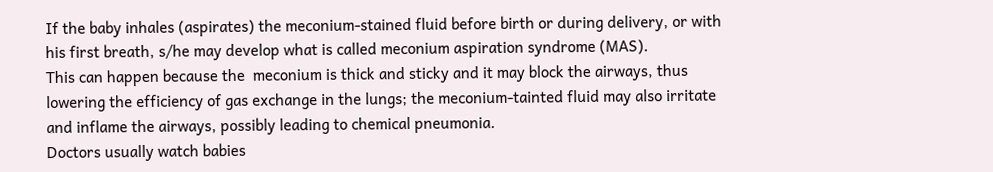If the baby inhales (aspirates) the meconium-stained fluid before birth or during delivery, or with his first breath, s/he may develop what is called meconium aspiration syndrome (MAS).
This can happen because the  meconium is thick and sticky and it may block the airways, thus lowering the efficiency of gas exchange in the lungs; the meconium-tainted fluid may also irritate and inflame the airways, possibly leading to chemical pneumonia.
Doctors usually watch babies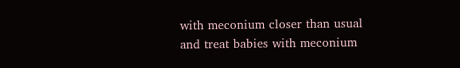with meconium closer than usual and treat babies with meconium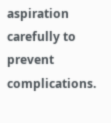aspiration carefully to prevent complications.